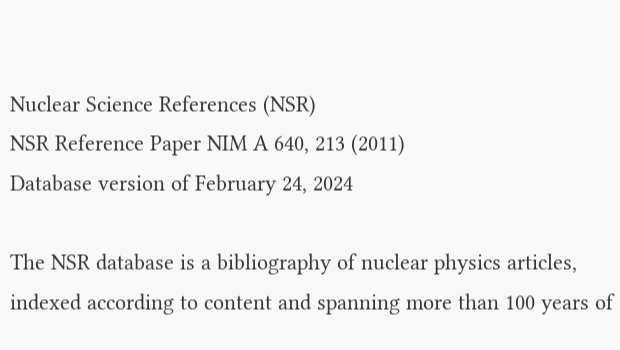Nuclear Science References (NSR)
NSR Reference Paper NIM A 640, 213 (2011)
Database version of February 24, 2024

The NSR database is a bibliography of nuclear physics articles, indexed according to content and spanning more than 100 years of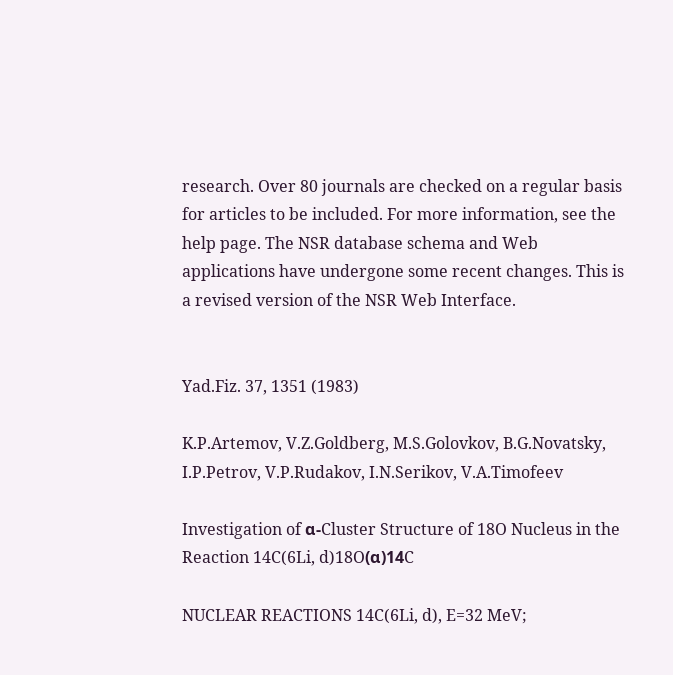research. Over 80 journals are checked on a regular basis for articles to be included. For more information, see the help page. The NSR database schema and Web applications have undergone some recent changes. This is a revised version of the NSR Web Interface.


Yad.Fiz. 37, 1351 (1983)

K.P.Artemov, V.Z.Goldberg, M.S.Golovkov, B.G.Novatsky, I.P.Petrov, V.P.Rudakov, I.N.Serikov, V.A.Timofeev

Investigation of α-Cluster Structure of 18O Nucleus in the Reaction 14C(6Li, d)18O(α)14C

NUCLEAR REACTIONS 14C(6Li, d), E=32 MeV;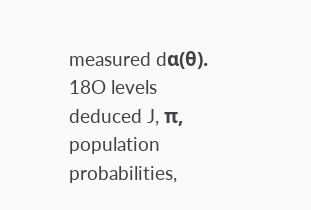measured dα(θ). 18O levels deduced J, π, population probabilities,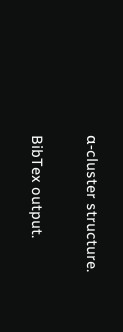α-cluster structure.

BibTex output.